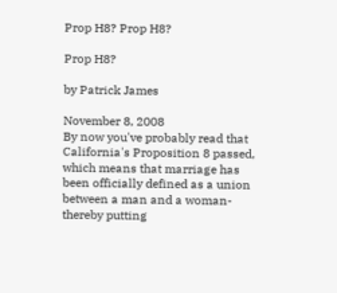Prop H8? Prop H8?

Prop H8?

by Patrick James

November 8, 2008
By now you've probably read that California's Proposition 8 passed, which means that marriage has been officially defined as a union between a man and a woman-thereby putting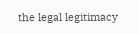the legal legitimacy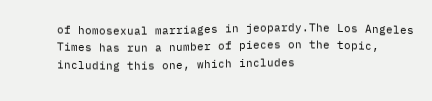of homosexual marriages in jeopardy.The Los Angeles Times has run a number of pieces on the topic, including this one, which includes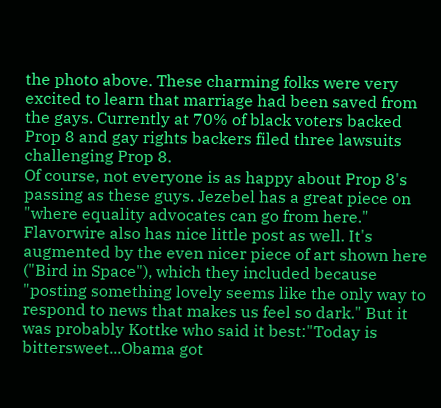the photo above. These charming folks were very excited to learn that marriage had been saved from the gays. Currently at 70% of black voters backed Prop 8 and gay rights backers filed three lawsuits challenging Prop 8.
Of course, not everyone is as happy about Prop 8's passing as these guys. Jezebel has a great piece on "where equality advocates can go from here." Flavorwire also has nice little post as well. It's augmented by the even nicer piece of art shown here ("Bird in Space"), which they included because "posting something lovely seems like the only way to respond to news that makes us feel so dark." But it was probably Kottke who said it best:"Today is bittersweet...Obama got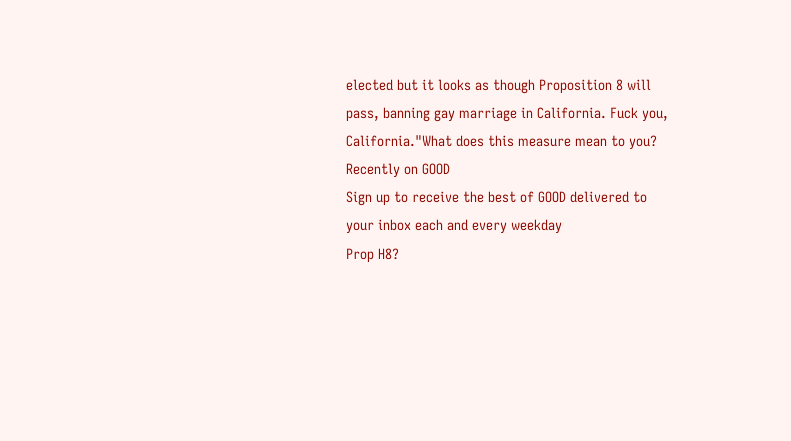elected but it looks as though Proposition 8 will pass, banning gay marriage in California. Fuck you, California."What does this measure mean to you?
Recently on GOOD
Sign up to receive the best of GOOD delivered to your inbox each and every weekday
Prop H8?